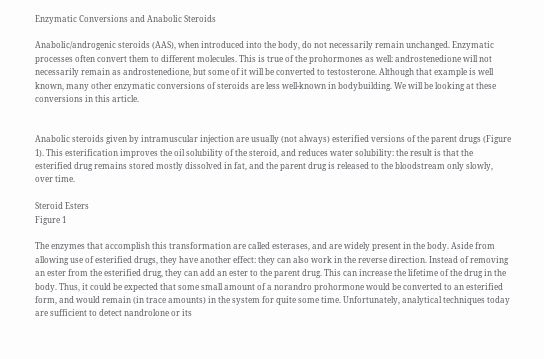Enzymatic Conversions and Anabolic Steroids

Anabolic/androgenic steroids (AAS), when introduced into the body, do not necessarily remain unchanged. Enzymatic processes often convert them to different molecules. This is true of the prohormones as well: androstenedione will not necessarily remain as androstenedione, but some of it will be converted to testosterone. Although that example is well known, many other enzymatic conversions of steroids are less well-known in bodybuilding. We will be looking at these conversions in this article.


Anabolic steroids given by intramuscular injection are usually (not always) esterified versions of the parent drugs (Figure 1). This esterification improves the oil solubility of the steroid, and reduces water solubility: the result is that the esterified drug remains stored mostly dissolved in fat, and the parent drug is released to the bloodstream only slowly, over time.

Steroid Esters
Figure 1

The enzymes that accomplish this transformation are called esterases, and are widely present in the body. Aside from allowing use of esterified drugs, they have another effect: they can also work in the reverse direction. Instead of removing an ester from the esterified drug, they can add an ester to the parent drug. This can increase the lifetime of the drug in the body. Thus, it could be expected that some small amount of a norandro prohormone would be converted to an esterified form, and would remain (in trace amounts) in the system for quite some time. Unfortunately, analytical techniques today are sufficient to detect nandrolone or its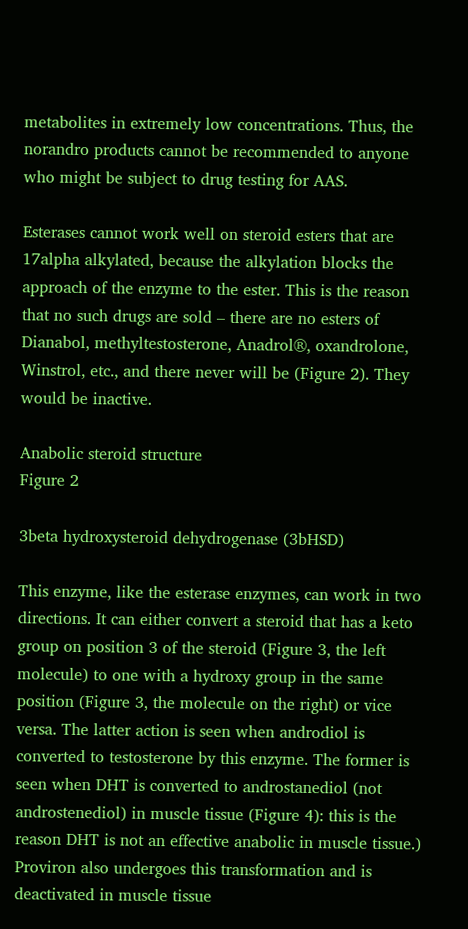metabolites in extremely low concentrations. Thus, the norandro products cannot be recommended to anyone who might be subject to drug testing for AAS.

Esterases cannot work well on steroid esters that are 17alpha alkylated, because the alkylation blocks the approach of the enzyme to the ester. This is the reason that no such drugs are sold – there are no esters of Dianabol, methyltestosterone, Anadrol®, oxandrolone, Winstrol, etc., and there never will be (Figure 2). They would be inactive.

Anabolic steroid structure
Figure 2

3beta hydroxysteroid dehydrogenase (3bHSD)

This enzyme, like the esterase enzymes, can work in two directions. It can either convert a steroid that has a keto group on position 3 of the steroid (Figure 3, the left molecule) to one with a hydroxy group in the same position (Figure 3, the molecule on the right) or vice versa. The latter action is seen when androdiol is converted to testosterone by this enzyme. The former is seen when DHT is converted to androstanediol (not androstenediol) in muscle tissue (Figure 4): this is the reason DHT is not an effective anabolic in muscle tissue.) Proviron also undergoes this transformation and is deactivated in muscle tissue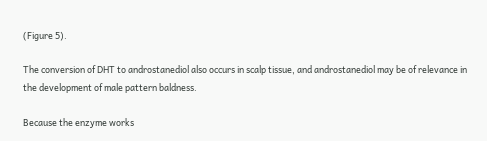(Figure 5).

The conversion of DHT to androstanediol also occurs in scalp tissue, and androstanediol may be of relevance in the development of male pattern baldness.

Because the enzyme works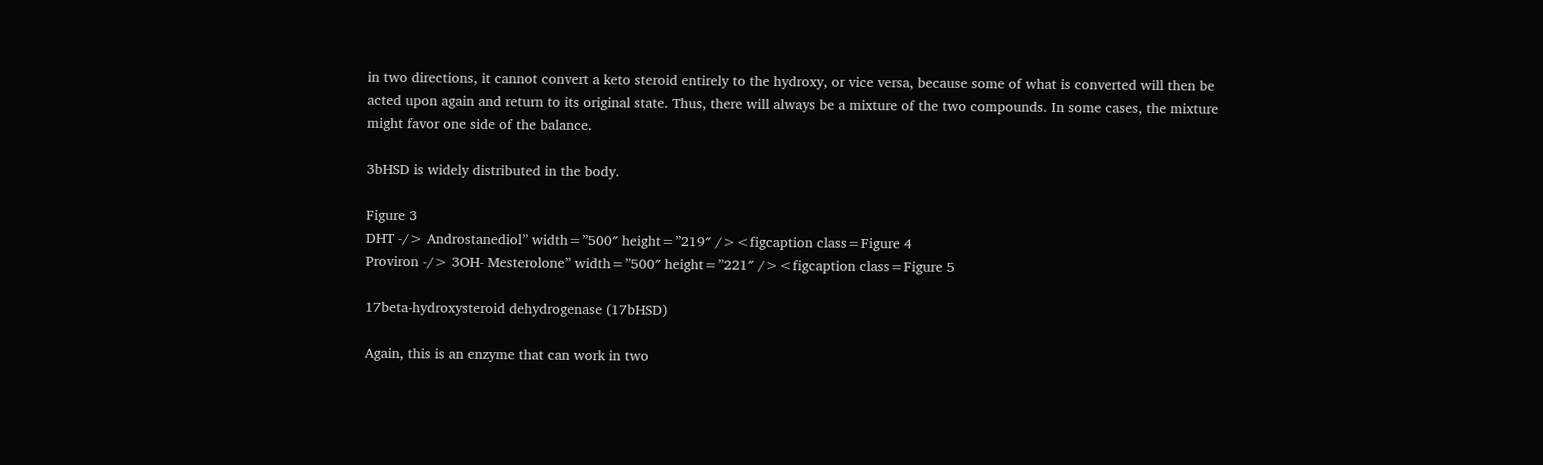in two directions, it cannot convert a keto steroid entirely to the hydroxy, or vice versa, because some of what is converted will then be acted upon again and return to its original state. Thus, there will always be a mixture of the two compounds. In some cases, the mixture might favor one side of the balance.

3bHSD is widely distributed in the body.

Figure 3
DHT -/> Androstanediol” width=”500″ height=”219″ /><figcaption class=Figure 4
Proviron -/> 3OH- Mesterolone” width=”500″ height=”221″ /><figcaption class=Figure 5

17beta-hydroxysteroid dehydrogenase (17bHSD)

Again, this is an enzyme that can work in two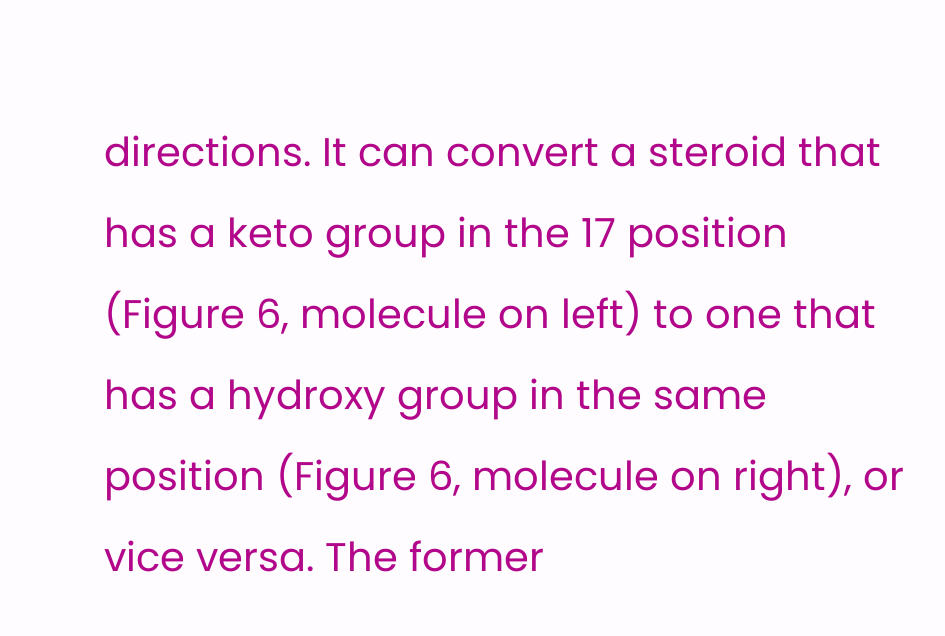directions. It can convert a steroid that has a keto group in the 17 position (Figure 6, molecule on left) to one that has a hydroxy group in the same position (Figure 6, molecule on right), or vice versa. The former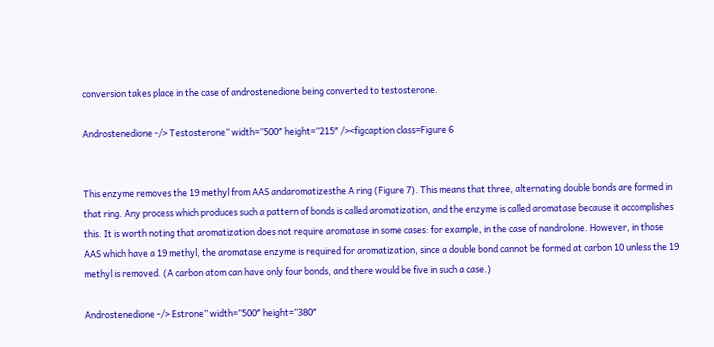conversion takes place in the case of androstenedione being converted to testosterone.

Androstenedione -/> Testosterone” width=”500″ height=”215″ /><figcaption class=Figure 6


This enzyme removes the 19 methyl from AAS andaromatizesthe A ring (Figure 7). This means that three, alternating double bonds are formed in that ring. Any process which produces such a pattern of bonds is called aromatization, and the enzyme is called aromatase because it accomplishes this. It is worth noting that aromatization does not require aromatase in some cases: for example, in the case of nandrolone. However, in those AAS which have a 19 methyl, the aromatase enzyme is required for aromatization, since a double bond cannot be formed at carbon 10 unless the 19 methyl is removed. (A carbon atom can have only four bonds, and there would be five in such a case.)

Androstenedione -/> Estrone” width=”500″ height=”380″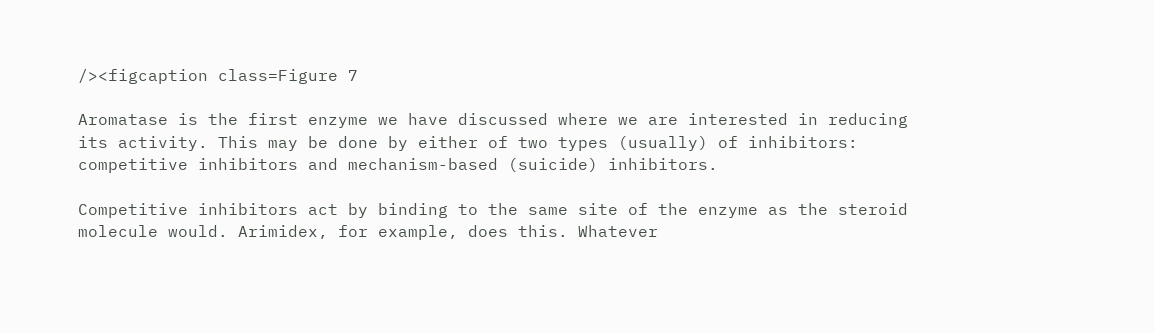/><figcaption class=Figure 7

Aromatase is the first enzyme we have discussed where we are interested in reducing its activity. This may be done by either of two types (usually) of inhibitors: competitive inhibitors and mechanism-based (suicide) inhibitors.

Competitive inhibitors act by binding to the same site of the enzyme as the steroid molecule would. Arimidex, for example, does this. Whatever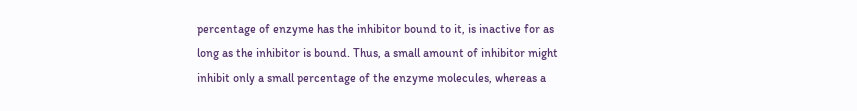percentage of enzyme has the inhibitor bound to it, is inactive for as long as the inhibitor is bound. Thus, a small amount of inhibitor might inhibit only a small percentage of the enzyme molecules, whereas a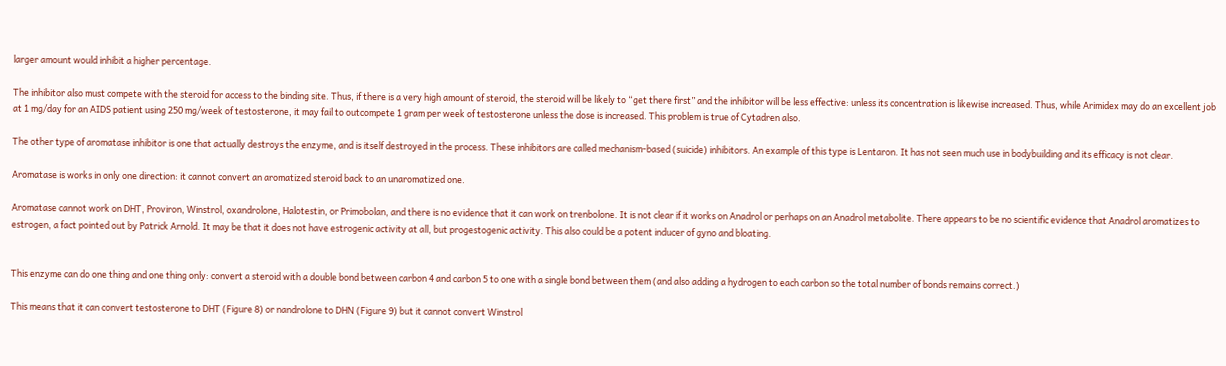larger amount would inhibit a higher percentage.

The inhibitor also must compete with the steroid for access to the binding site. Thus, if there is a very high amount of steroid, the steroid will be likely to “get there first” and the inhibitor will be less effective: unless its concentration is likewise increased. Thus, while Arimidex may do an excellent job at 1 mg/day for an AIDS patient using 250 mg/week of testosterone, it may fail to outcompete 1 gram per week of testosterone unless the dose is increased. This problem is true of Cytadren also.

The other type of aromatase inhibitor is one that actually destroys the enzyme, and is itself destroyed in the process. These inhibitors are called mechanism-based (suicide) inhibitors. An example of this type is Lentaron. It has not seen much use in bodybuilding and its efficacy is not clear.

Aromatase is works in only one direction: it cannot convert an aromatized steroid back to an unaromatized one.

Aromatase cannot work on DHT, Proviron, Winstrol, oxandrolone, Halotestin, or Primobolan, and there is no evidence that it can work on trenbolone. It is not clear if it works on Anadrol or perhaps on an Anadrol metabolite. There appears to be no scientific evidence that Anadrol aromatizes to estrogen, a fact pointed out by Patrick Arnold. It may be that it does not have estrogenic activity at all, but progestogenic activity. This also could be a potent inducer of gyno and bloating.


This enzyme can do one thing and one thing only: convert a steroid with a double bond between carbon 4 and carbon 5 to one with a single bond between them (and also adding a hydrogen to each carbon so the total number of bonds remains correct.)

This means that it can convert testosterone to DHT (Figure 8) or nandrolone to DHN (Figure 9) but it cannot convert Winstrol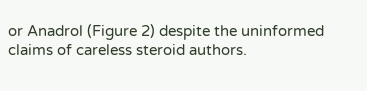or Anadrol (Figure 2) despite the uninformed claims of careless steroid authors.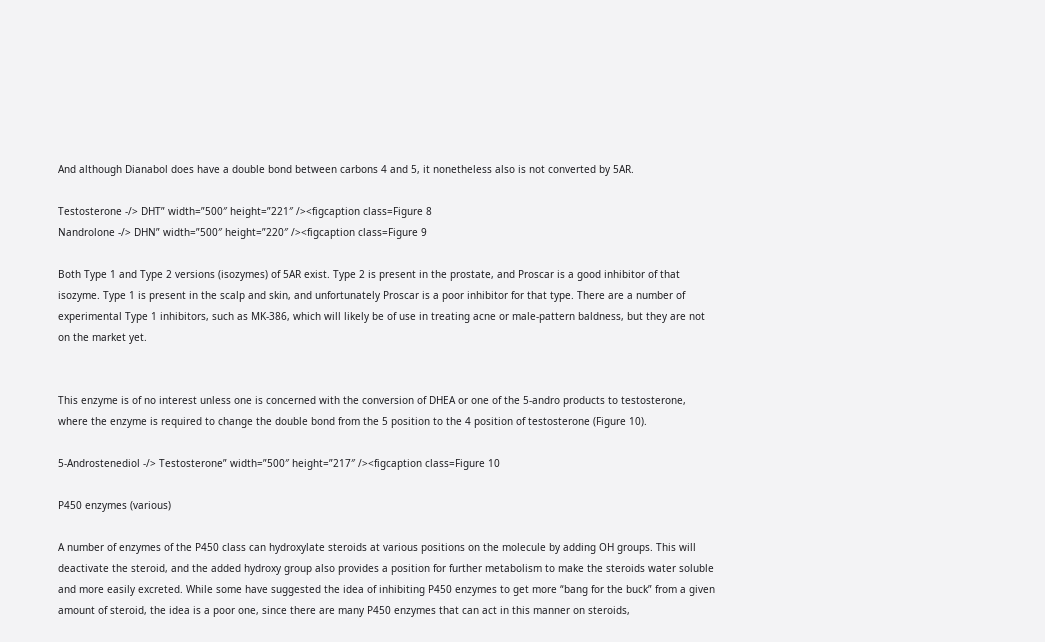And although Dianabol does have a double bond between carbons 4 and 5, it nonetheless also is not converted by 5AR.

Testosterone -/> DHT” width=”500″ height=”221″ /><figcaption class=Figure 8
Nandrolone -/> DHN” width=”500″ height=”220″ /><figcaption class=Figure 9

Both Type 1 and Type 2 versions (isozymes) of 5AR exist. Type 2 is present in the prostate, and Proscar is a good inhibitor of that isozyme. Type 1 is present in the scalp and skin, and unfortunately Proscar is a poor inhibitor for that type. There are a number of experimental Type 1 inhibitors, such as MK-386, which will likely be of use in treating acne or male-pattern baldness, but they are not on the market yet.


This enzyme is of no interest unless one is concerned with the conversion of DHEA or one of the 5-andro products to testosterone, where the enzyme is required to change the double bond from the 5 position to the 4 position of testosterone (Figure 10).

5-Androstenediol -/> Testosterone” width=”500″ height=”217″ /><figcaption class=Figure 10

P450 enzymes (various)

A number of enzymes of the P450 class can hydroxylate steroids at various positions on the molecule by adding OH groups. This will deactivate the steroid, and the added hydroxy group also provides a position for further metabolism to make the steroids water soluble and more easily excreted. While some have suggested the idea of inhibiting P450 enzymes to get more “bang for the buck” from a given amount of steroid, the idea is a poor one, since there are many P450 enzymes that can act in this manner on steroids,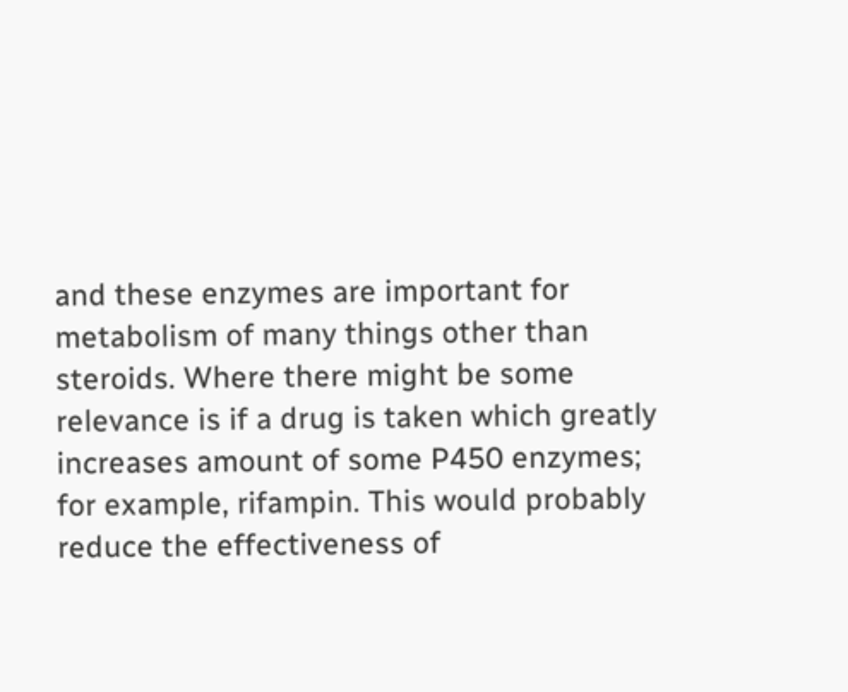and these enzymes are important for metabolism of many things other than steroids. Where there might be some relevance is if a drug is taken which greatly increases amount of some P450 enzymes; for example, rifampin. This would probably reduce the effectiveness of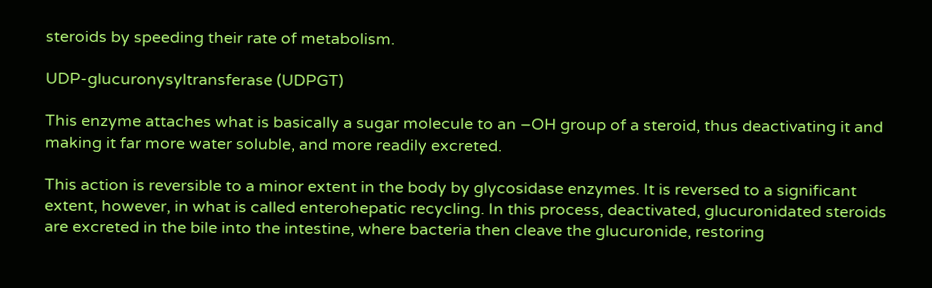steroids by speeding their rate of metabolism.

UDP-glucuronysyltransferase (UDPGT)

This enzyme attaches what is basically a sugar molecule to an –OH group of a steroid, thus deactivating it and making it far more water soluble, and more readily excreted.

This action is reversible to a minor extent in the body by glycosidase enzymes. It is reversed to a significant extent, however, in what is called enterohepatic recycling. In this process, deactivated, glucuronidated steroids are excreted in the bile into the intestine, where bacteria then cleave the glucuronide, restoring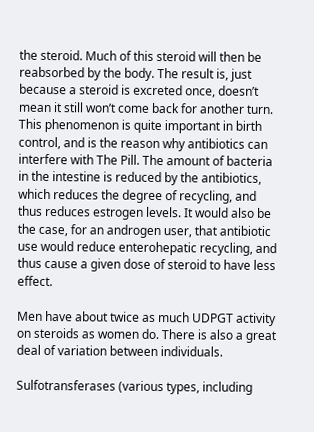the steroid. Much of this steroid will then be reabsorbed by the body. The result is, just because a steroid is excreted once, doesn’t mean it still won’t come back for another turn. This phenomenon is quite important in birth control, and is the reason why antibiotics can interfere with The Pill. The amount of bacteria in the intestine is reduced by the antibiotics, which reduces the degree of recycling, and thus reduces estrogen levels. It would also be the case, for an androgen user, that antibiotic use would reduce enterohepatic recycling, and thus cause a given dose of steroid to have less effect.

Men have about twice as much UDPGT activity on steroids as women do. There is also a great deal of variation between individuals.

Sulfotransferases (various types, including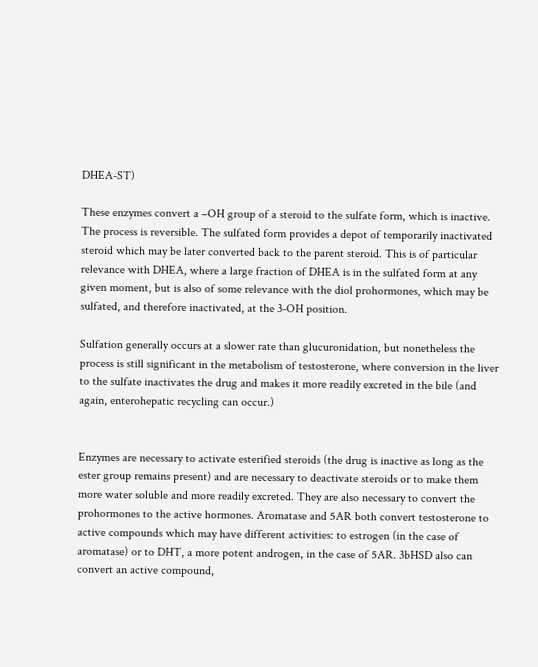DHEA-ST)

These enzymes convert a –OH group of a steroid to the sulfate form, which is inactive. The process is reversible. The sulfated form provides a depot of temporarily inactivated steroid which may be later converted back to the parent steroid. This is of particular relevance with DHEA, where a large fraction of DHEA is in the sulfated form at any given moment, but is also of some relevance with the diol prohormones, which may be sulfated, and therefore inactivated, at the 3-OH position.

Sulfation generally occurs at a slower rate than glucuronidation, but nonetheless the process is still significant in the metabolism of testosterone, where conversion in the liver to the sulfate inactivates the drug and makes it more readily excreted in the bile (and again, enterohepatic recycling can occur.)


Enzymes are necessary to activate esterified steroids (the drug is inactive as long as the ester group remains present) and are necessary to deactivate steroids or to make them more water soluble and more readily excreted. They are also necessary to convert the prohormones to the active hormones. Aromatase and 5AR both convert testosterone to active compounds which may have different activities: to estrogen (in the case of aromatase) or to DHT, a more potent androgen, in the case of 5AR. 3bHSD also can convert an active compound,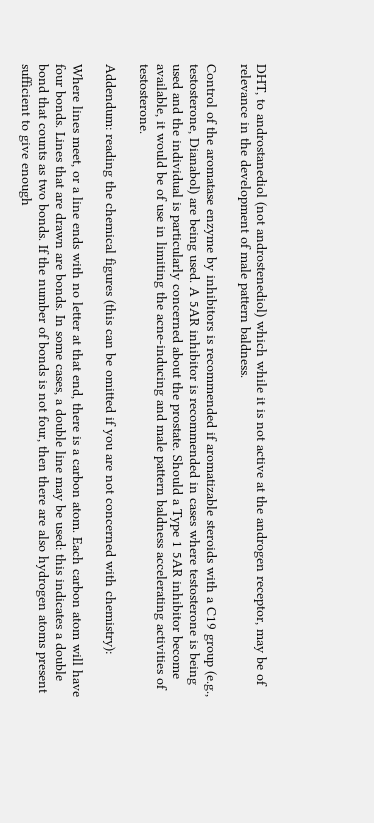DHT, to androstanediol (not androstenediol) which while it is not active at the androgen receptor, may be of relevance in the development of male pattern baldness.

Control of the aromatase enzyme by inhibitors is recommended if aromatizable steroids with a C19 group (e.g., testosterone, Dianabol) are being used. A 5AR inhibitor is recommended in cases where testosterone is being used and the individual is particularly concerned about the prostate. Should a Type 1 5AR inhibitor become available, it would be of use in limiting the acne-inducing and male pattern baldness accelerating activities of testosterone.

Addendum: reading the chemical figures (this can be omitted if you are not concerned with chemistry):

Where lines meet, or a line ends with no letter at that end, there is a carbon atom. Each carbon atom will have four bonds. Lines that are drawn are bonds. In some cases, a double line may be used: this indicates a double bond that counts as two bonds. If the number of bonds is not four, then there are also hydrogen atoms present sufficient to give enough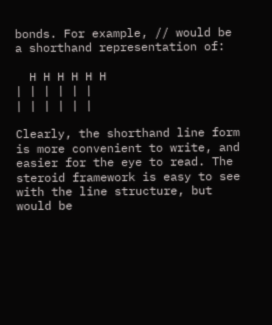bonds. For example, // would be a shorthand representation of:

  H H H H H H
| | | | | |
| | | | | |

Clearly, the shorthand line form is more convenient to write, and easier for the eye to read. The steroid framework is easy to see with the line structure, but would be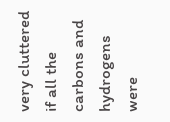very cluttered if all the carbons and hydrogens were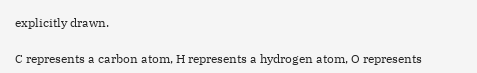explicitly drawn.

C represents a carbon atom, H represents a hydrogen atom, O represents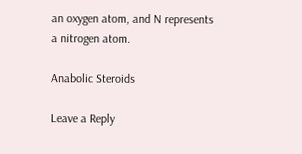an oxygen atom, and N represents a nitrogen atom.

Anabolic Steroids

Leave a Reply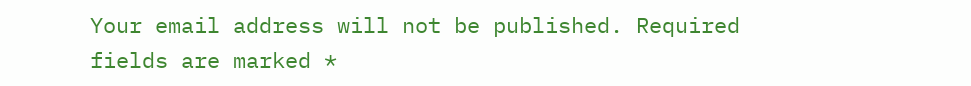Your email address will not be published. Required fields are marked *